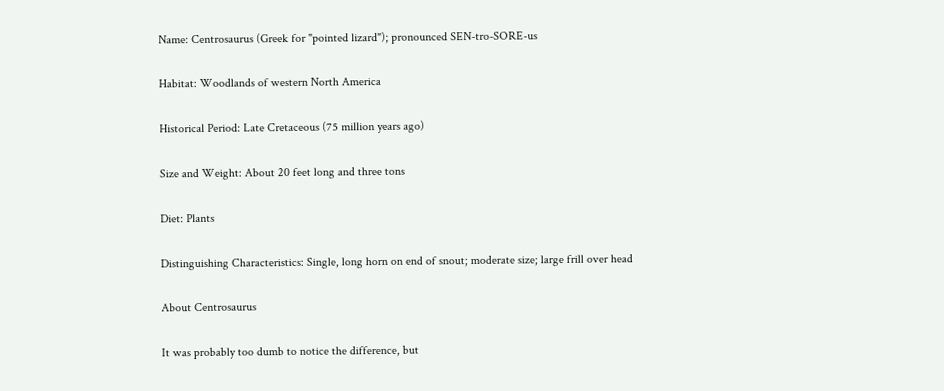Name: Centrosaurus (Greek for "pointed lizard"); pronounced SEN-tro-SORE-us

Habitat: Woodlands of western North America

Historical Period: Late Cretaceous (75 million years ago)

Size and Weight: About 20 feet long and three tons

Diet: Plants

Distinguishing Characteristics: Single, long horn on end of snout; moderate size; large frill over head

About Centrosaurus

It was probably too dumb to notice the difference, but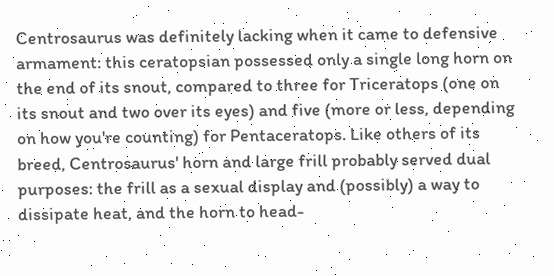Centrosaurus was definitely lacking when it came to defensive armament: this ceratopsian possessed only a single long horn on the end of its snout, compared to three for Triceratops (one on its snout and two over its eyes) and five (more or less, depending on how you're counting) for Pentaceratops. Like others of its breed, Centrosaurus' horn and large frill probably served dual purposes: the frill as a sexual display and (possibly) a way to dissipate heat, and the horn to head-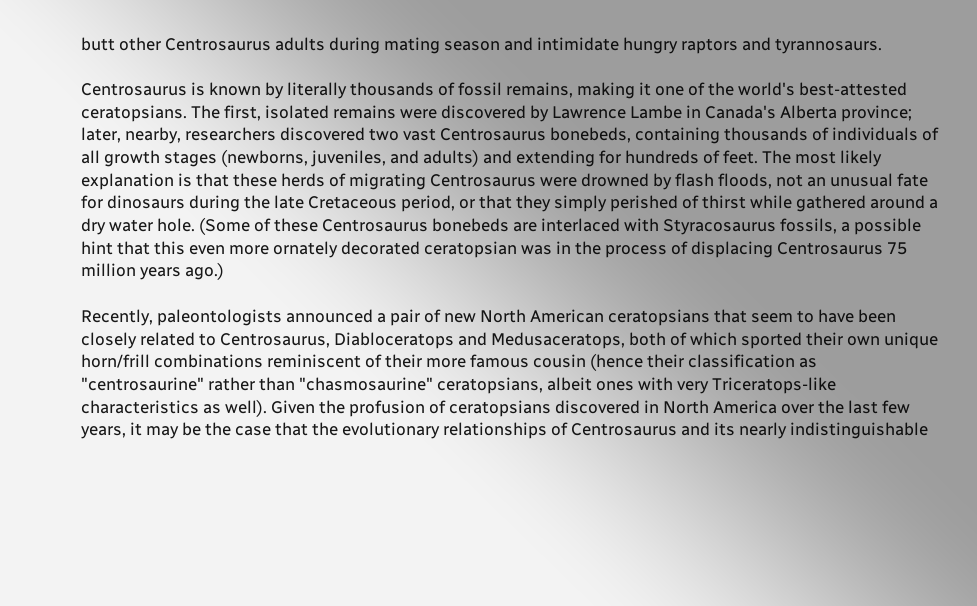butt other Centrosaurus adults during mating season and intimidate hungry raptors and tyrannosaurs.

Centrosaurus is known by literally thousands of fossil remains, making it one of the world's best-attested ceratopsians. The first, isolated remains were discovered by Lawrence Lambe in Canada's Alberta province; later, nearby, researchers discovered two vast Centrosaurus bonebeds, containing thousands of individuals of all growth stages (newborns, juveniles, and adults) and extending for hundreds of feet. The most likely explanation is that these herds of migrating Centrosaurus were drowned by flash floods, not an unusual fate for dinosaurs during the late Cretaceous period, or that they simply perished of thirst while gathered around a dry water hole. (Some of these Centrosaurus bonebeds are interlaced with Styracosaurus fossils, a possible hint that this even more ornately decorated ceratopsian was in the process of displacing Centrosaurus 75 million years ago.)

Recently, paleontologists announced a pair of new North American ceratopsians that seem to have been closely related to Centrosaurus, Diabloceratops and Medusaceratops, both of which sported their own unique horn/frill combinations reminiscent of their more famous cousin (hence their classification as "centrosaurine" rather than "chasmosaurine" ceratopsians, albeit ones with very Triceratops-like characteristics as well). Given the profusion of ceratopsians discovered in North America over the last few years, it may be the case that the evolutionary relationships of Centrosaurus and its nearly indistinguishable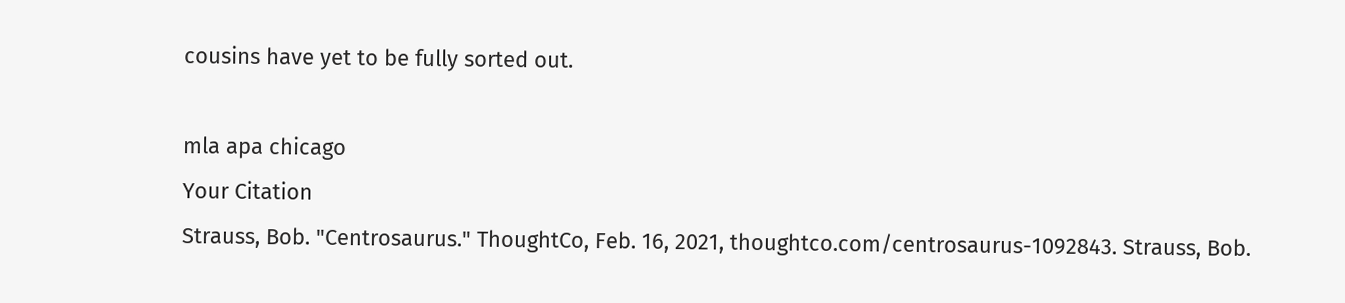cousins have yet to be fully sorted out.

mla apa chicago
Your Citation
Strauss, Bob. "Centrosaurus." ThoughtCo, Feb. 16, 2021, thoughtco.com/centrosaurus-1092843. Strauss, Bob.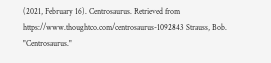(2021, February 16). Centrosaurus. Retrieved from https://www.thoughtco.com/centrosaurus-1092843 Strauss, Bob. "Centrosaurus."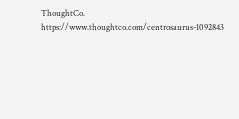ThoughtCo. https://www.thoughtco.com/centrosaurus-1092843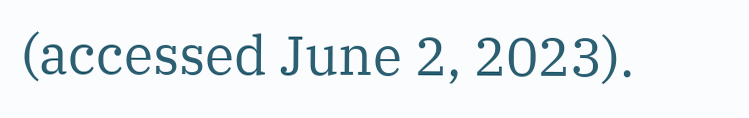(accessed June 2, 2023).